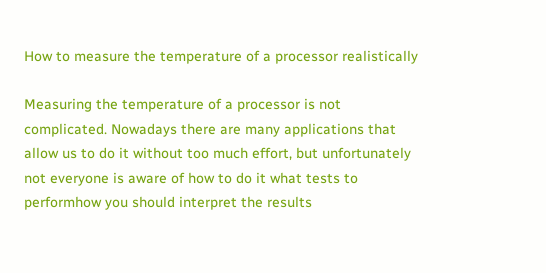How to measure the temperature of a processor realistically

Measuring the temperature of a processor is not complicated. Nowadays there are many applications that allow us to do it without too much effort, but unfortunately not everyone is aware of how to do it what tests to performhow you should interpret the results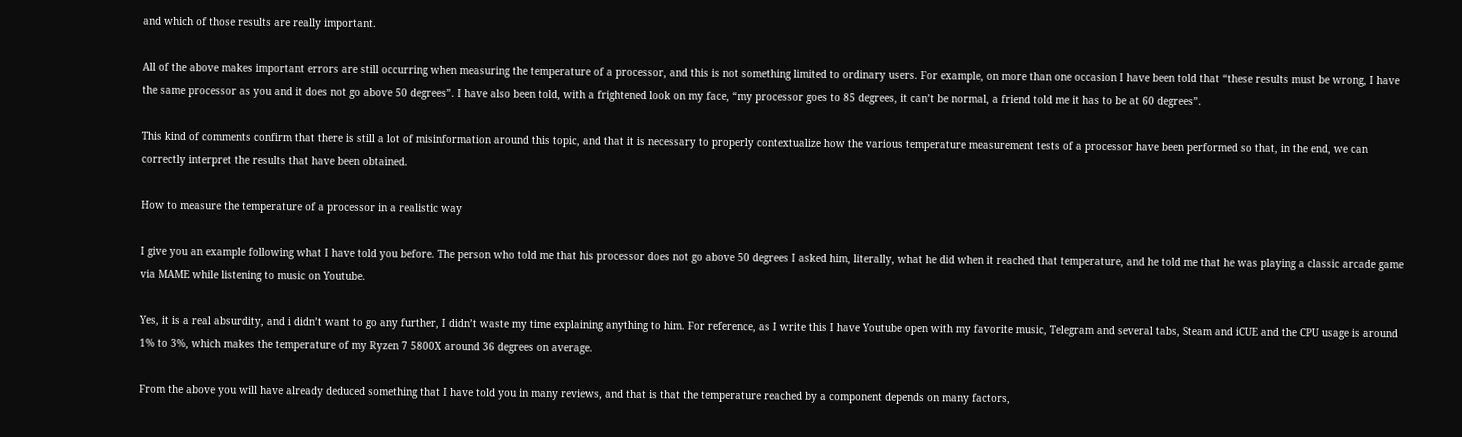and which of those results are really important.

All of the above makes important errors are still occurring when measuring the temperature of a processor, and this is not something limited to ordinary users. For example, on more than one occasion I have been told that “these results must be wrong, I have the same processor as you and it does not go above 50 degrees”. I have also been told, with a frightened look on my face, “my processor goes to 85 degrees, it can’t be normal, a friend told me it has to be at 60 degrees”.

This kind of comments confirm that there is still a lot of misinformation around this topic, and that it is necessary to properly contextualize how the various temperature measurement tests of a processor have been performed so that, in the end, we can correctly interpret the results that have been obtained.

How to measure the temperature of a processor in a realistic way

I give you an example following what I have told you before. The person who told me that his processor does not go above 50 degrees I asked him, literally, what he did when it reached that temperature, and he told me that he was playing a classic arcade game via MAME while listening to music on Youtube.

Yes, it is a real absurdity, and i didn’t want to go any further, I didn’t waste my time explaining anything to him. For reference, as I write this I have Youtube open with my favorite music, Telegram and several tabs, Steam and iCUE and the CPU usage is around 1% to 3%, which makes the temperature of my Ryzen 7 5800X around 36 degrees on average.

From the above you will have already deduced something that I have told you in many reviews, and that is that the temperature reached by a component depends on many factors,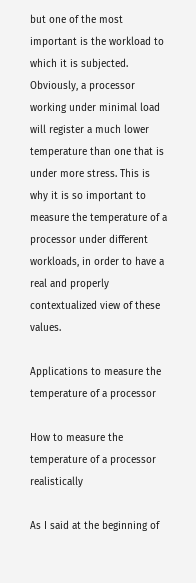but one of the most important is the workload to which it is subjected. Obviously, a processor working under minimal load will register a much lower temperature than one that is under more stress. This is why it is so important to measure the temperature of a processor under different workloads, in order to have a real and properly contextualized view of these values.

Applications to measure the temperature of a processor

How to measure the temperature of a processor realistically

As I said at the beginning of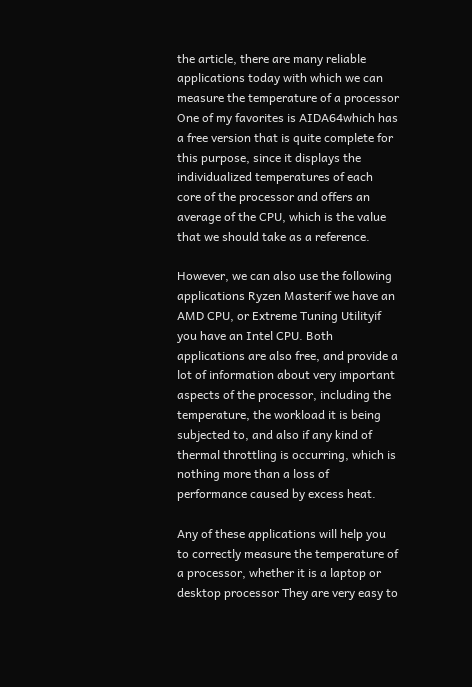the article, there are many reliable applications today with which we can measure the temperature of a processor One of my favorites is AIDA64which has a free version that is quite complete for this purpose, since it displays the individualized temperatures of each core of the processor and offers an average of the CPU, which is the value that we should take as a reference.

However, we can also use the following applications Ryzen Masterif we have an AMD CPU, or Extreme Tuning Utilityif you have an Intel CPU. Both applications are also free, and provide a lot of information about very important aspects of the processor, including the temperature, the workload it is being subjected to, and also if any kind of thermal throttling is occurring, which is nothing more than a loss of performance caused by excess heat.

Any of these applications will help you to correctly measure the temperature of a processor, whether it is a laptop or desktop processor They are very easy to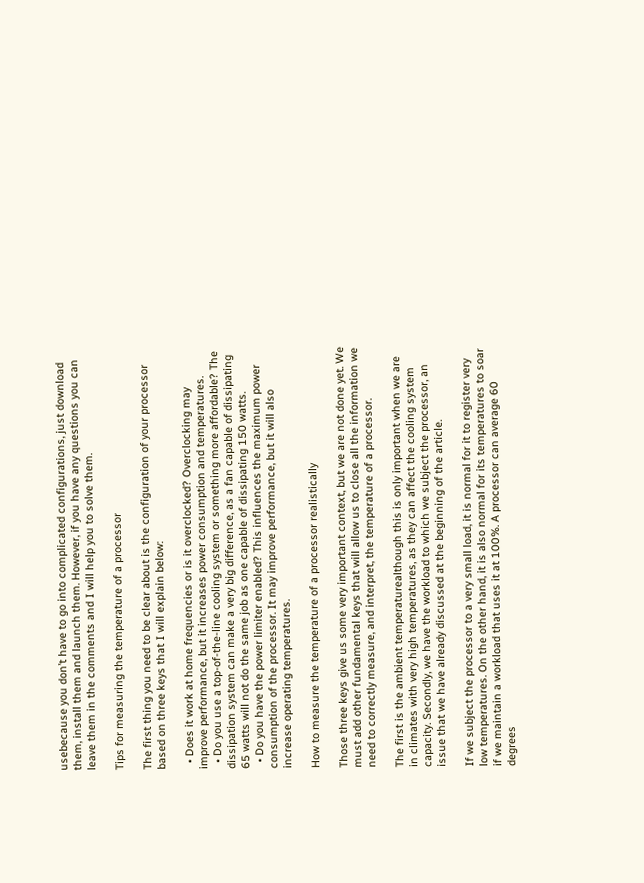usebecause you don’t have to go into complicated configurations, just download them, install them and launch them. However, if you have any questions you can leave them in the comments and I will help you to solve them.

Tips for measuring the temperature of a processor

The first thing you need to be clear about is the configuration of your processor based on three keys that I will explain below:

  • Does it work at home frequencies or is it overclocked? Overclocking may improve performance, but it increases power consumption and temperatures.
  • Do you use a top-of-the-line cooling system or something more affordable? The dissipation system can make a very big difference, as a fan capable of dissipating 65 watts will not do the same job as one capable of dissipating 150 watts.
  • Do you have the power limiter enabled? This influences the maximum power consumption of the processor. It may improve performance, but it will also increase operating temperatures.

How to measure the temperature of a processor realistically

Those three keys give us some very important context, but we are not done yet. We must add other fundamental keys that will allow us to close all the information we need to correctly measure, and interpret, the temperature of a processor.

The first is the ambient temperaturealthough this is only important when we are in climates with very high temperatures, as they can affect the cooling system capacity. Secondly, we have the workload to which we subject the processor, an issue that we have already discussed at the beginning of the article.

If we subject the processor to a very small load, it is normal for it to register very low temperatures. On the other hand, it is also normal for its temperatures to soar if we maintain a workload that uses it at 100%. A processor can average 60 degrees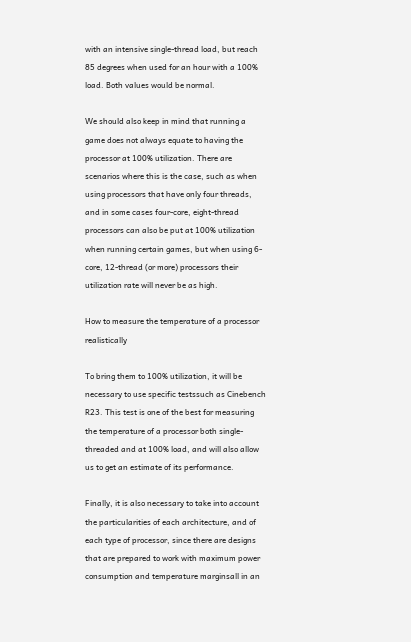with an intensive single-thread load, but reach 85 degrees when used for an hour with a 100% load. Both values would be normal.

We should also keep in mind that running a game does not always equate to having the processor at 100% utilization. There are scenarios where this is the case, such as when using processors that have only four threads, and in some cases four-core, eight-thread processors can also be put at 100% utilization when running certain games, but when using 6-core, 12-thread (or more) processors their utilization rate will never be as high.

How to measure the temperature of a processor realistically

To bring them to 100% utilization, it will be necessary to use specific testssuch as Cinebench R23. This test is one of the best for measuring the temperature of a processor both single-threaded and at 100% load, and will also allow us to get an estimate of its performance.

Finally, it is also necessary to take into account the particularities of each architecture, and of each type of processor, since there are designs that are prepared to work with maximum power consumption and temperature marginsall in an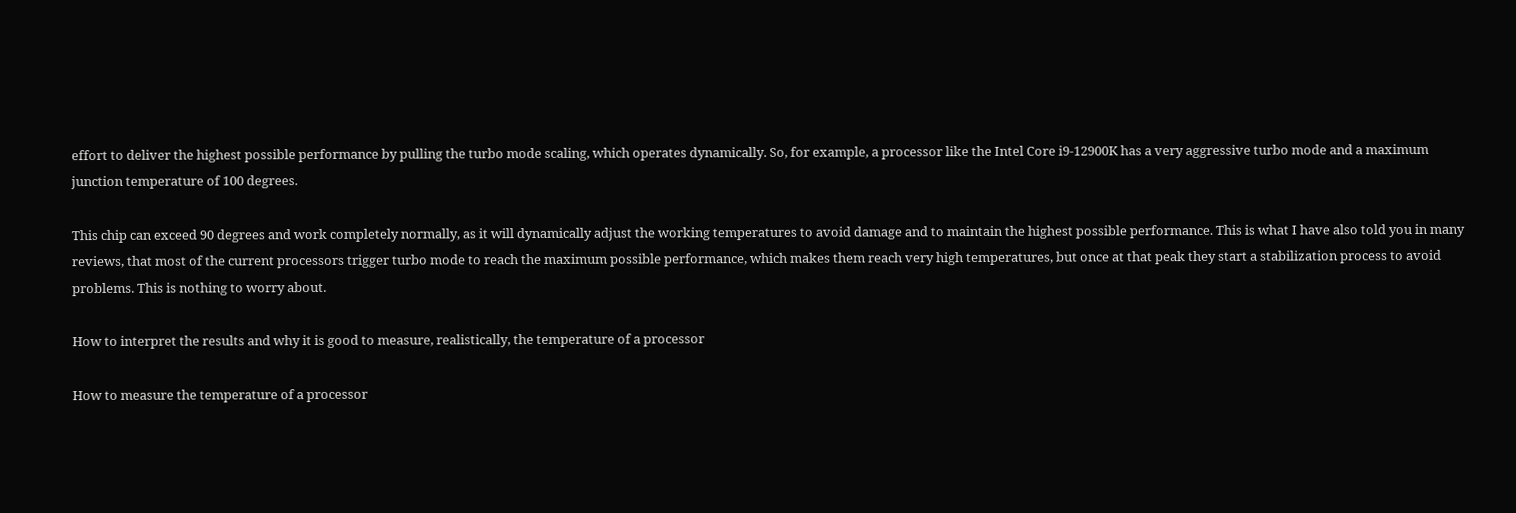effort to deliver the highest possible performance by pulling the turbo mode scaling, which operates dynamically. So, for example, a processor like the Intel Core i9-12900K has a very aggressive turbo mode and a maximum junction temperature of 100 degrees.

This chip can exceed 90 degrees and work completely normally, as it will dynamically adjust the working temperatures to avoid damage and to maintain the highest possible performance. This is what I have also told you in many reviews, that most of the current processors trigger turbo mode to reach the maximum possible performance, which makes them reach very high temperatures, but once at that peak they start a stabilization process to avoid problems. This is nothing to worry about.

How to interpret the results and why it is good to measure, realistically, the temperature of a processor

How to measure the temperature of a processor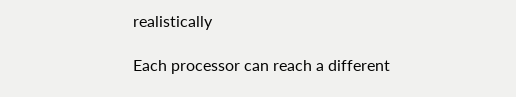realistically

Each processor can reach a different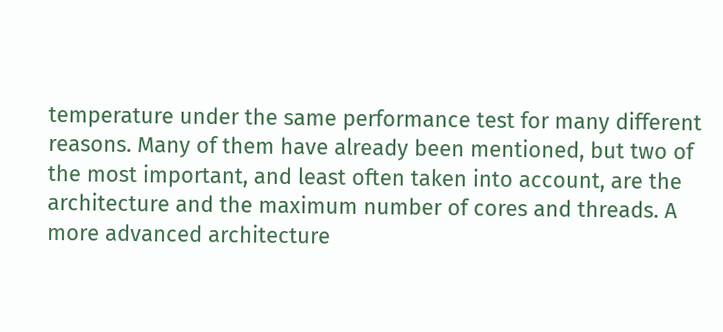temperature under the same performance test for many different reasons. Many of them have already been mentioned, but two of the most important, and least often taken into account, are the architecture and the maximum number of cores and threads. A more advanced architecture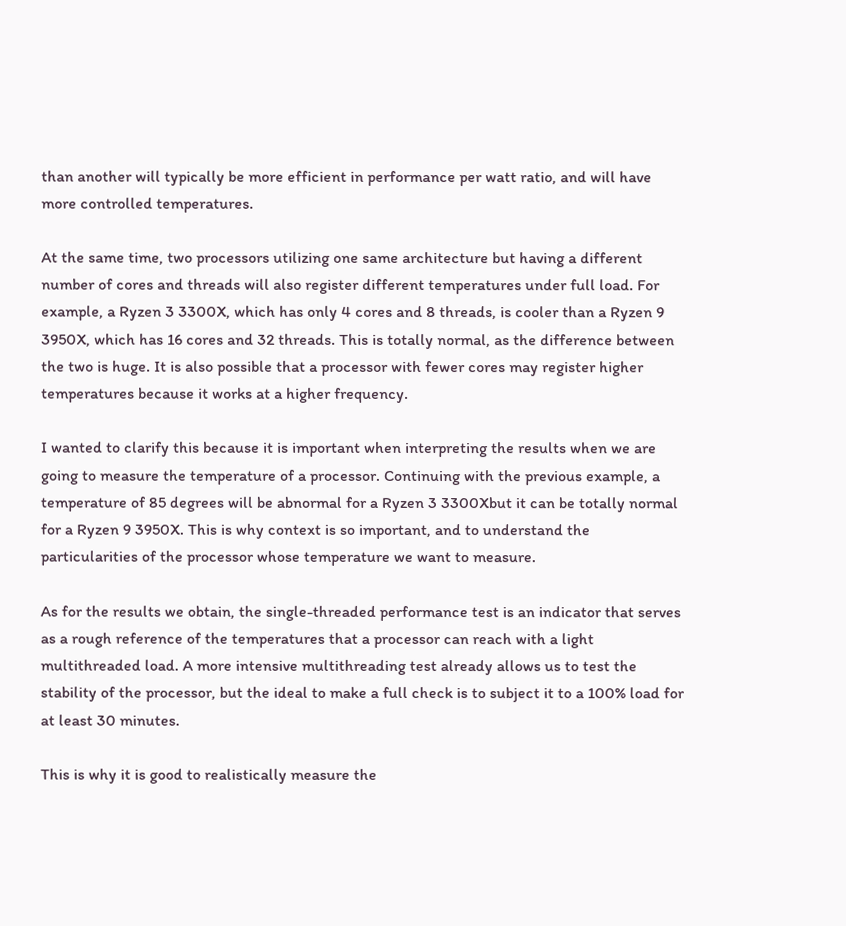than another will typically be more efficient in performance per watt ratio, and will have more controlled temperatures.

At the same time, two processors utilizing one same architecture but having a different number of cores and threads will also register different temperatures under full load. For example, a Ryzen 3 3300X, which has only 4 cores and 8 threads, is cooler than a Ryzen 9 3950X, which has 16 cores and 32 threads. This is totally normal, as the difference between the two is huge. It is also possible that a processor with fewer cores may register higher temperatures because it works at a higher frequency.

I wanted to clarify this because it is important when interpreting the results when we are going to measure the temperature of a processor. Continuing with the previous example, a temperature of 85 degrees will be abnormal for a Ryzen 3 3300Xbut it can be totally normal for a Ryzen 9 3950X. This is why context is so important, and to understand the particularities of the processor whose temperature we want to measure.

As for the results we obtain, the single-threaded performance test is an indicator that serves as a rough reference of the temperatures that a processor can reach with a light multithreaded load. A more intensive multithreading test already allows us to test the stability of the processor, but the ideal to make a full check is to subject it to a 100% load for at least 30 minutes.

This is why it is good to realistically measure the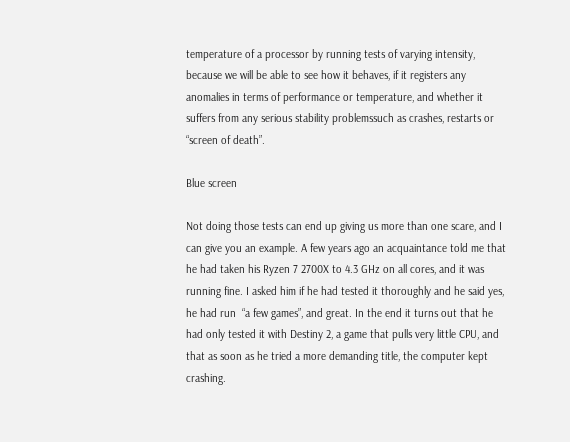temperature of a processor by running tests of varying intensity, because we will be able to see how it behaves, if it registers any anomalies in terms of performance or temperature, and whether it suffers from any serious stability problemssuch as crashes, restarts or “screen of death”.

Blue screen

Not doing those tests can end up giving us more than one scare, and I can give you an example. A few years ago an acquaintance told me that he had taken his Ryzen 7 2700X to 4.3 GHz on all cores, and it was running fine. I asked him if he had tested it thoroughly and he said yes, he had run  “a few games”, and great. In the end it turns out that he had only tested it with Destiny 2, a game that pulls very little CPU, and that as soon as he tried a more demanding title, the computer kept crashing.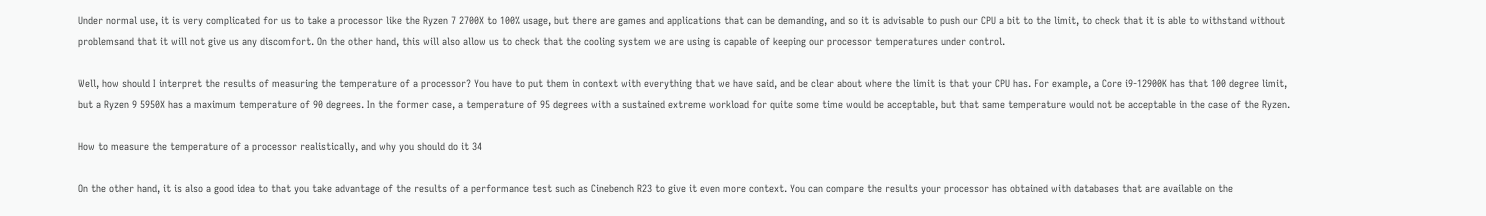Under normal use, it is very complicated for us to take a processor like the Ryzen 7 2700X to 100% usage, but there are games and applications that can be demanding, and so it is advisable to push our CPU a bit to the limit, to check that it is able to withstand without problemsand that it will not give us any discomfort. On the other hand, this will also allow us to check that the cooling system we are using is capable of keeping our processor temperatures under control.

Well, how should I interpret the results of measuring the temperature of a processor? You have to put them in context with everything that we have said, and be clear about where the limit is that your CPU has. For example, a Core i9-12900K has that 100 degree limit, but a Ryzen 9 5950X has a maximum temperature of 90 degrees. In the former case, a temperature of 95 degrees with a sustained extreme workload for quite some time would be acceptable, but that same temperature would not be acceptable in the case of the Ryzen.

How to measure the temperature of a processor realistically, and why you should do it 34

On the other hand, it is also a good idea to that you take advantage of the results of a performance test such as Cinebench R23 to give it even more context. You can compare the results your processor has obtained with databases that are available on the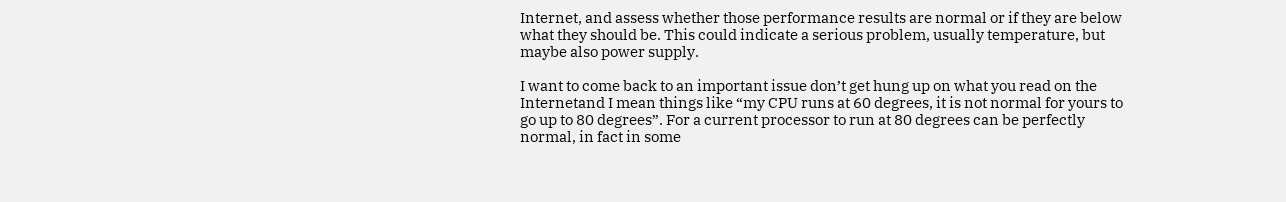Internet, and assess whether those performance results are normal or if they are below what they should be. This could indicate a serious problem, usually temperature, but maybe also power supply.

I want to come back to an important issue don’t get hung up on what you read on the Internetand I mean things like “my CPU runs at 60 degrees, it is not normal for yours to go up to 80 degrees”. For a current processor to run at 80 degrees can be perfectly normal, in fact in some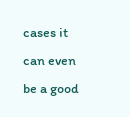cases it can even be a good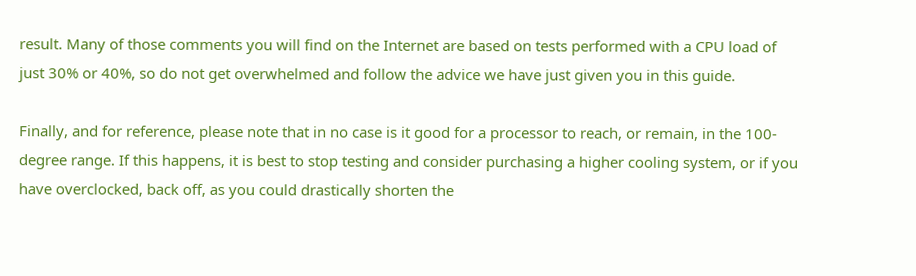result. Many of those comments you will find on the Internet are based on tests performed with a CPU load of just 30% or 40%, so do not get overwhelmed and follow the advice we have just given you in this guide.

Finally, and for reference, please note that in no case is it good for a processor to reach, or remain, in the 100-degree range. If this happens, it is best to stop testing and consider purchasing a higher cooling system, or if you have overclocked, back off, as you could drastically shorten the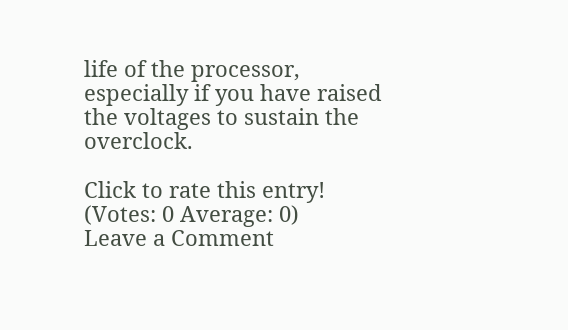life of the processor, especially if you have raised the voltages to sustain the overclock.

Click to rate this entry!
(Votes: 0 Average: 0)
Leave a Comment